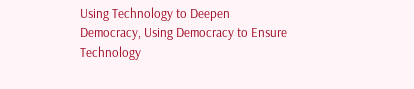Using Technology to Deepen Democracy, Using Democracy to Ensure Technology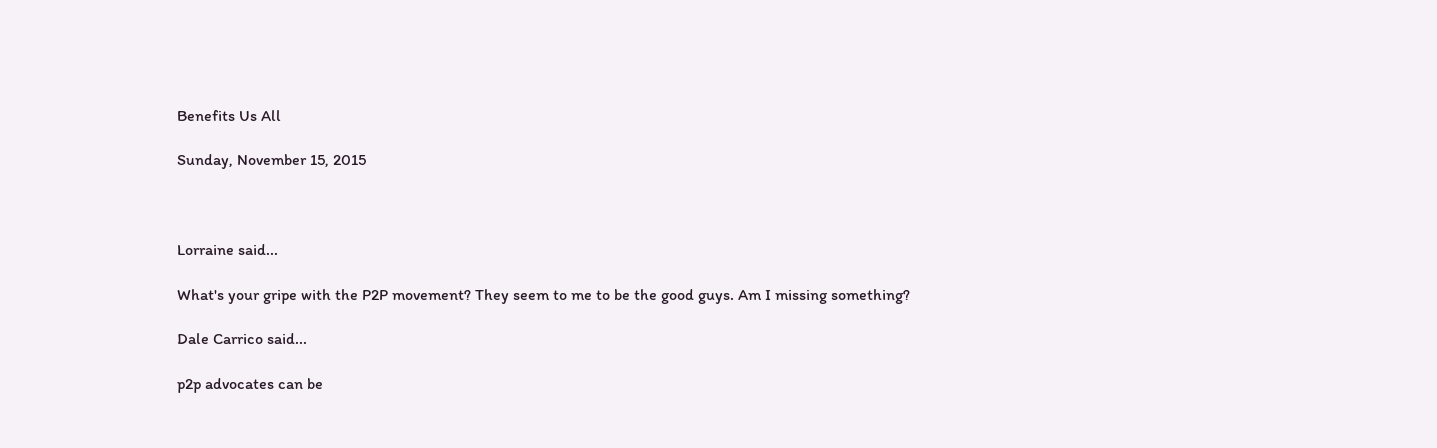Benefits Us All

Sunday, November 15, 2015



Lorraine said...

What's your gripe with the P2P movement? They seem to me to be the good guys. Am I missing something?

Dale Carrico said...

p2p advocates can be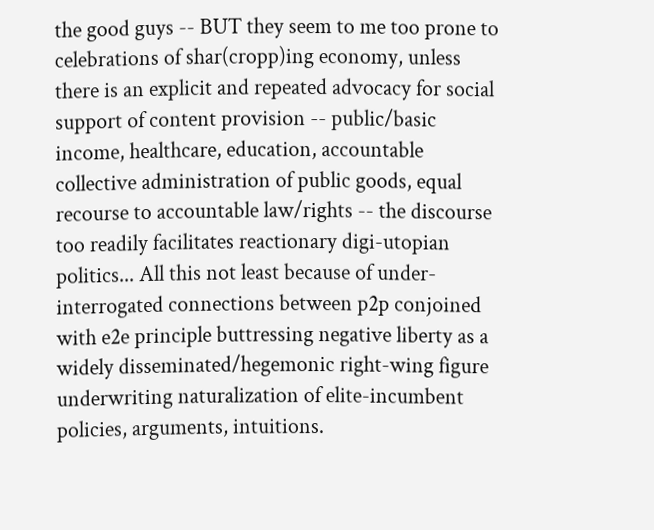the good guys -- BUT they seem to me too prone to celebrations of shar(cropp)ing economy, unless there is an explicit and repeated advocacy for social support of content provision -- public/basic income, healthcare, education, accountable collective administration of public goods, equal recourse to accountable law/rights -- the discourse too readily facilitates reactionary digi-utopian politics... All this not least because of under-interrogated connections between p2p conjoined with e2e principle buttressing negative liberty as a widely disseminated/hegemonic right-wing figure underwriting naturalization of elite-incumbent policies, arguments, intuitions.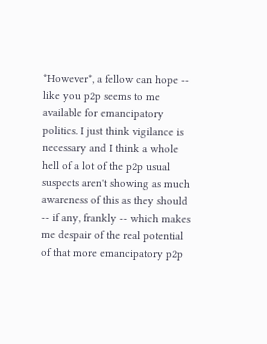*However*, a fellow can hope -- like you p2p seems to me available for emancipatory politics. I just think vigilance is necessary and I think a whole hell of a lot of the p2p usual suspects aren't showing as much awareness of this as they should -- if any, frankly -- which makes me despair of the real potential of that more emancipatory p2p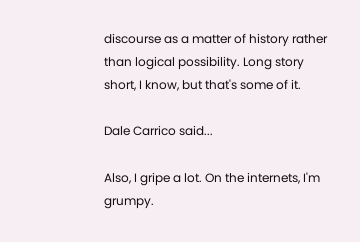discourse as a matter of history rather than logical possibility. Long story short, I know, but that's some of it.

Dale Carrico said...

Also, I gripe a lot. On the internets, I'm grumpy.